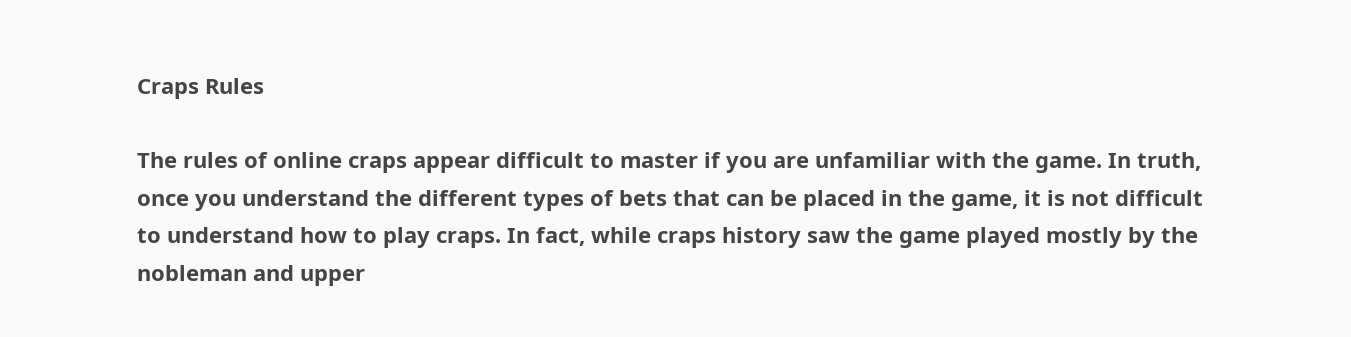Craps Rules

The rules of online craps appear difficult to master if you are unfamiliar with the game. In truth, once you understand the different types of bets that can be placed in the game, it is not difficult to understand how to play craps. In fact, while craps history saw the game played mostly by the nobleman and upper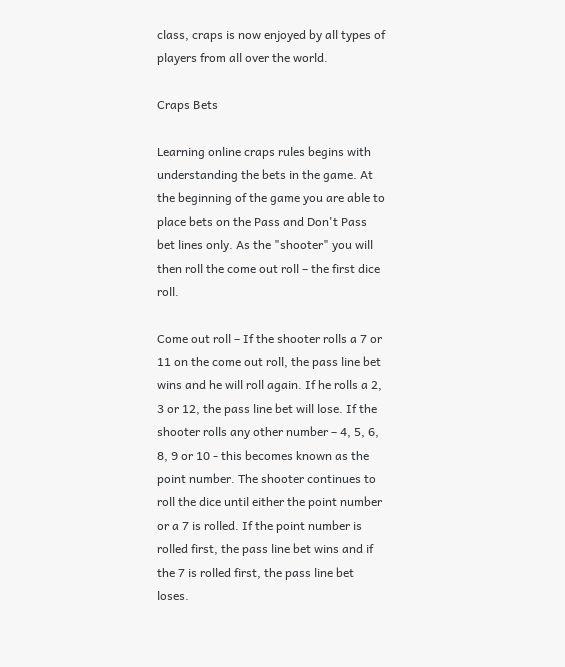class, craps is now enjoyed by all types of players from all over the world.

Craps Bets

Learning online craps rules begins with understanding the bets in the game. At the beginning of the game you are able to place bets on the Pass and Don't Pass bet lines only. As the "shooter" you will then roll the come out roll – the first dice roll.

Come out roll – If the shooter rolls a 7 or 11 on the come out roll, the pass line bet wins and he will roll again. If he rolls a 2, 3 or 12, the pass line bet will lose. If the shooter rolls any other number – 4, 5, 6, 8, 9 or 10 - this becomes known as the point number. The shooter continues to roll the dice until either the point number or a 7 is rolled. If the point number is rolled first, the pass line bet wins and if the 7 is rolled first, the pass line bet loses.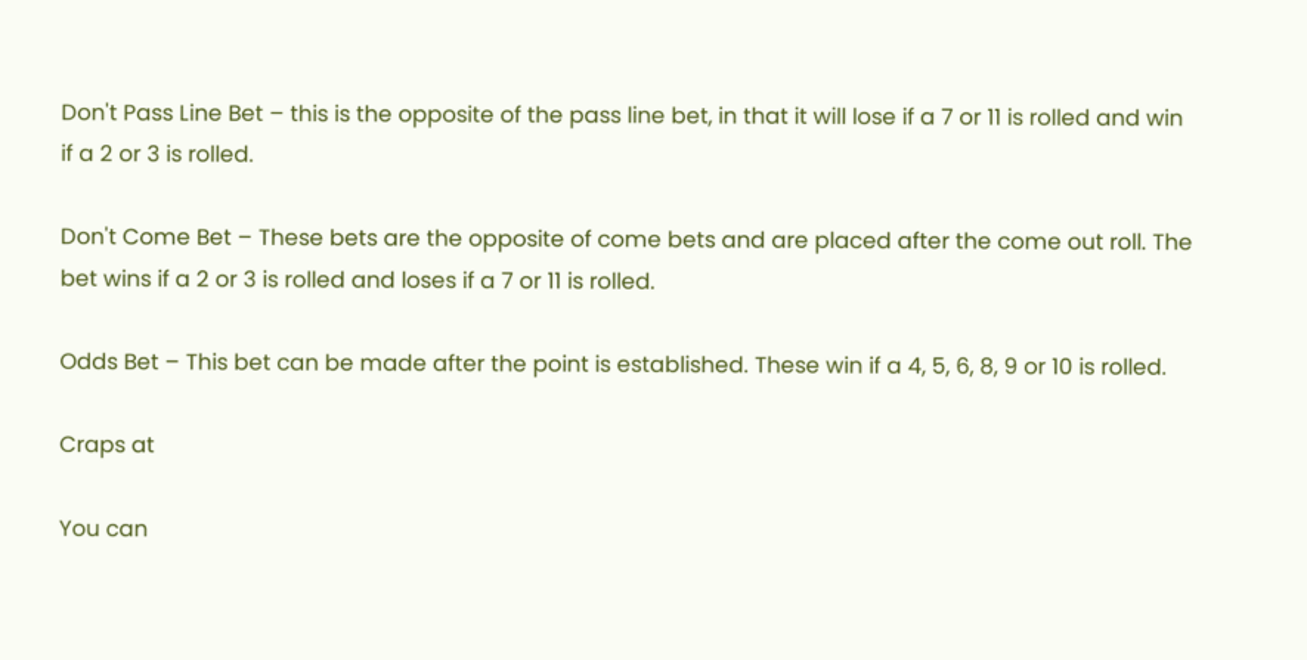Don't Pass Line Bet – this is the opposite of the pass line bet, in that it will lose if a 7 or 11 is rolled and win if a 2 or 3 is rolled.

Don't Come Bet – These bets are the opposite of come bets and are placed after the come out roll. The bet wins if a 2 or 3 is rolled and loses if a 7 or 11 is rolled.

Odds Bet – This bet can be made after the point is established. These win if a 4, 5, 6, 8, 9 or 10 is rolled.

Craps at

You can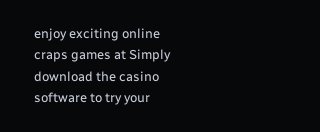enjoy exciting online craps games at Simply download the casino software to try your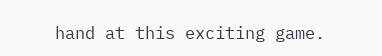hand at this exciting game.